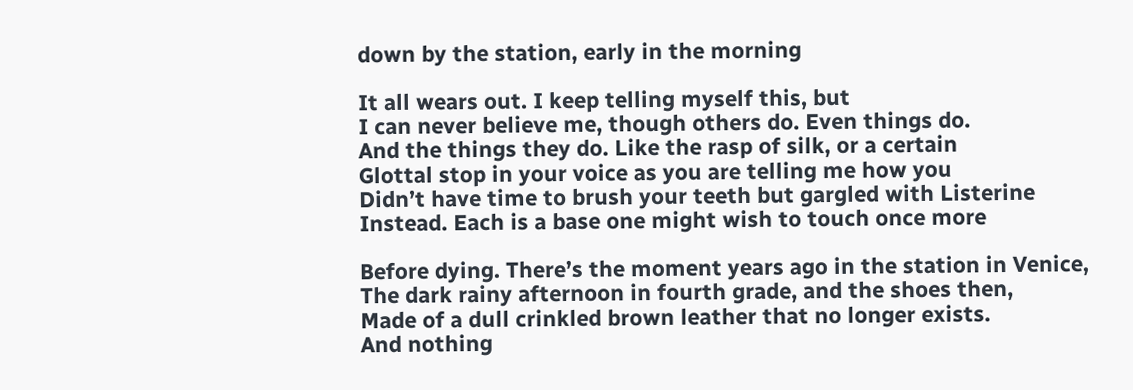down by the station, early in the morning

It all wears out. I keep telling myself this, but
I can never believe me, though others do. Even things do.
And the things they do. Like the rasp of silk, or a certain
Glottal stop in your voice as you are telling me how you
Didn’t have time to brush your teeth but gargled with Listerine
Instead. Each is a base one might wish to touch once more

Before dying. There’s the moment years ago in the station in Venice,
The dark rainy afternoon in fourth grade, and the shoes then,
Made of a dull crinkled brown leather that no longer exists.
And nothing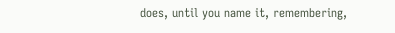does, until you name it, remembering,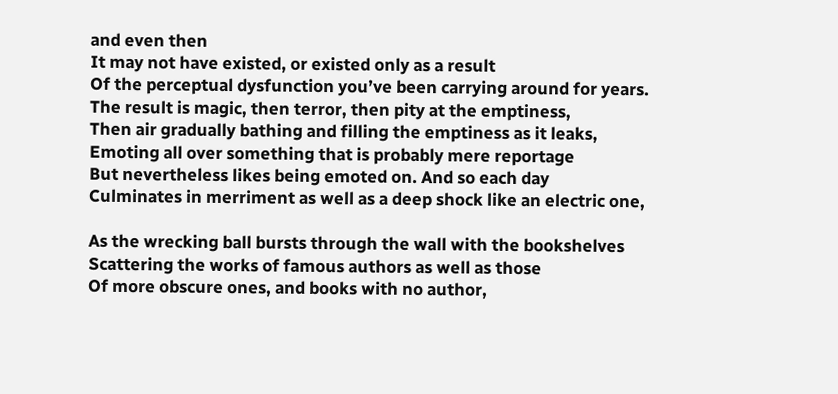and even then
It may not have existed, or existed only as a result
Of the perceptual dysfunction you’ve been carrying around for years.
The result is magic, then terror, then pity at the emptiness,
Then air gradually bathing and filling the emptiness as it leaks,
Emoting all over something that is probably mere reportage
But nevertheless likes being emoted on. And so each day
Culminates in merriment as well as a deep shock like an electric one,

As the wrecking ball bursts through the wall with the bookshelves
Scattering the works of famous authors as well as those
Of more obscure ones, and books with no author,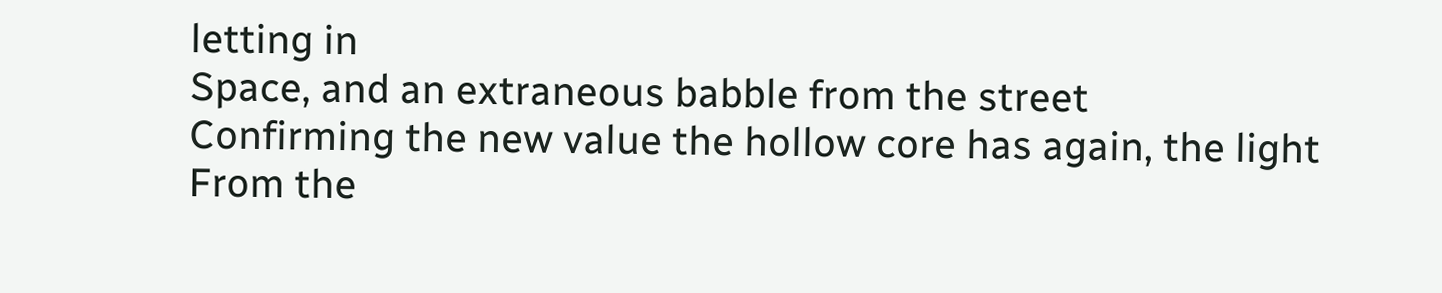letting in
Space, and an extraneous babble from the street
Confirming the new value the hollow core has again, the light
From the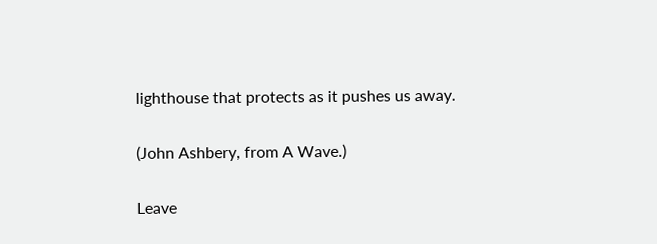lighthouse that protects as it pushes us away.

(John Ashbery, from A Wave.)

Leave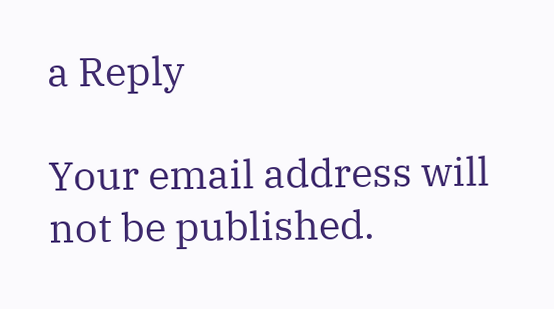a Reply

Your email address will not be published.